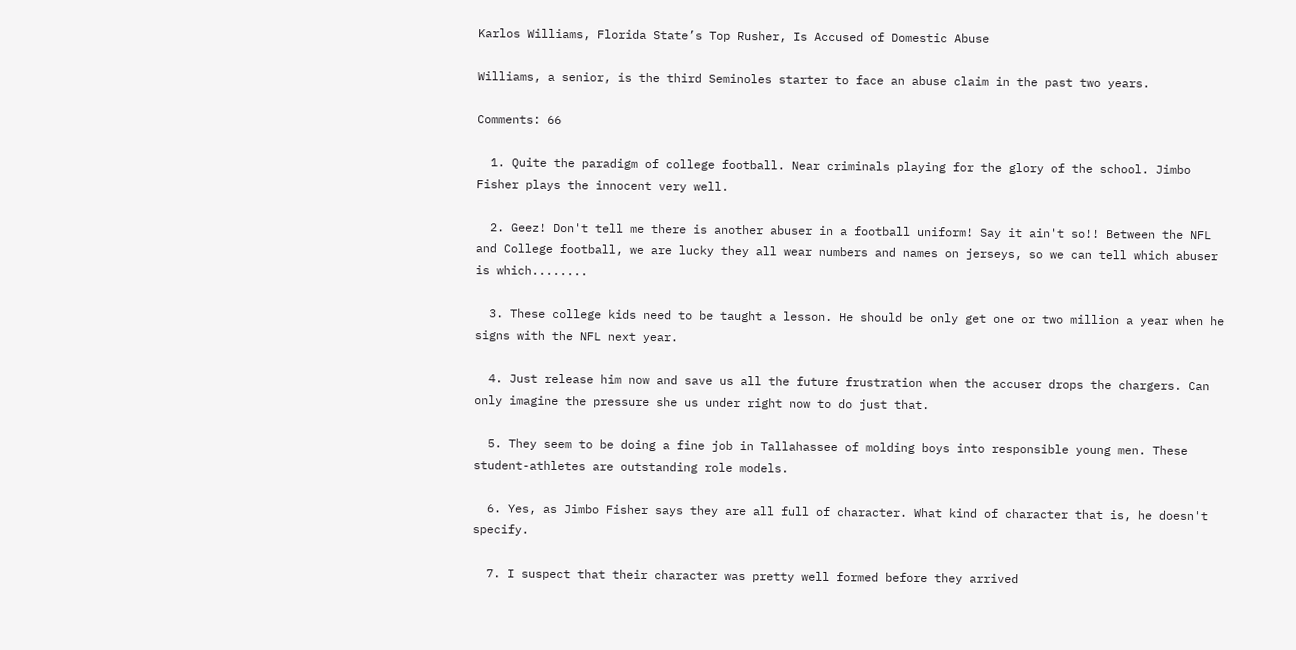Karlos Williams, Florida State’s Top Rusher, Is Accused of Domestic Abuse

Williams, a senior, is the third Seminoles starter to face an abuse claim in the past two years.

Comments: 66

  1. Quite the paradigm of college football. Near criminals playing for the glory of the school. Jimbo Fisher plays the innocent very well.

  2. Geez! Don't tell me there is another abuser in a football uniform! Say it ain't so!! Between the NFL and College football, we are lucky they all wear numbers and names on jerseys, so we can tell which abuser is which........

  3. These college kids need to be taught a lesson. He should be only get one or two million a year when he signs with the NFL next year.

  4. Just release him now and save us all the future frustration when the accuser drops the chargers. Can only imagine the pressure she us under right now to do just that.

  5. They seem to be doing a fine job in Tallahassee of molding boys into responsible young men. These student-athletes are outstanding role models.

  6. Yes, as Jimbo Fisher says they are all full of character. What kind of character that is, he doesn't specify.

  7. I suspect that their character was pretty well formed before they arrived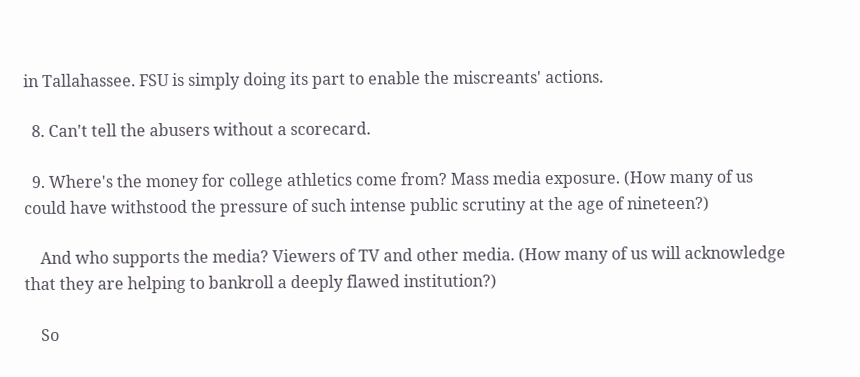in Tallahassee. FSU is simply doing its part to enable the miscreants' actions.

  8. Can't tell the abusers without a scorecard.

  9. Where's the money for college athletics come from? Mass media exposure. (How many of us could have withstood the pressure of such intense public scrutiny at the age of nineteen?)

    And who supports the media? Viewers of TV and other media. (How many of us will acknowledge that they are helping to bankroll a deeply flawed institution?)

    So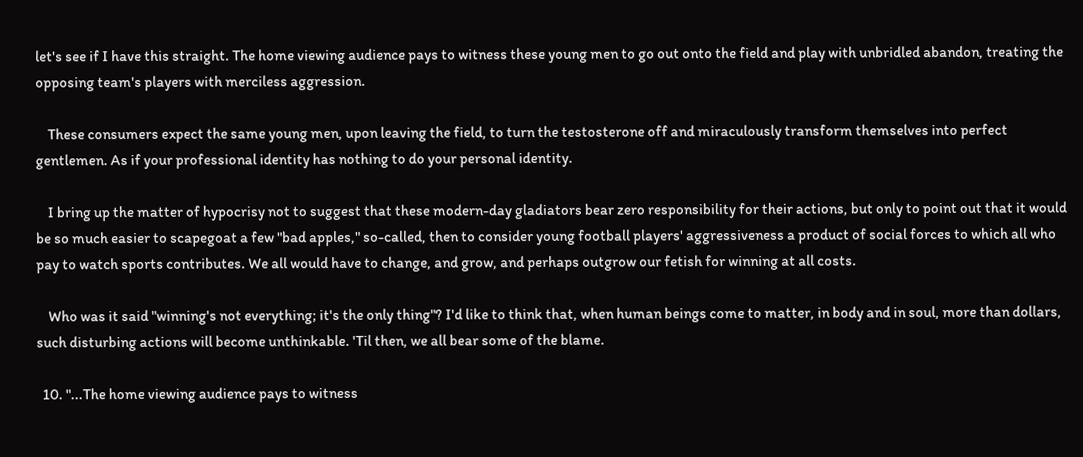let's see if I have this straight. The home viewing audience pays to witness these young men to go out onto the field and play with unbridled abandon, treating the opposing team's players with merciless aggression.

    These consumers expect the same young men, upon leaving the field, to turn the testosterone off and miraculously transform themselves into perfect gentlemen. As if your professional identity has nothing to do your personal identity.

    I bring up the matter of hypocrisy not to suggest that these modern-day gladiators bear zero responsibility for their actions, but only to point out that it would be so much easier to scapegoat a few "bad apples," so-called, then to consider young football players' aggressiveness a product of social forces to which all who pay to watch sports contributes. We all would have to change, and grow, and perhaps outgrow our fetish for winning at all costs.

    Who was it said "winning's not everything; it's the only thing"? I'd like to think that, when human beings come to matter, in body and in soul, more than dollars, such disturbing actions will become unthinkable. 'Til then, we all bear some of the blame.

  10. "...The home viewing audience pays to witness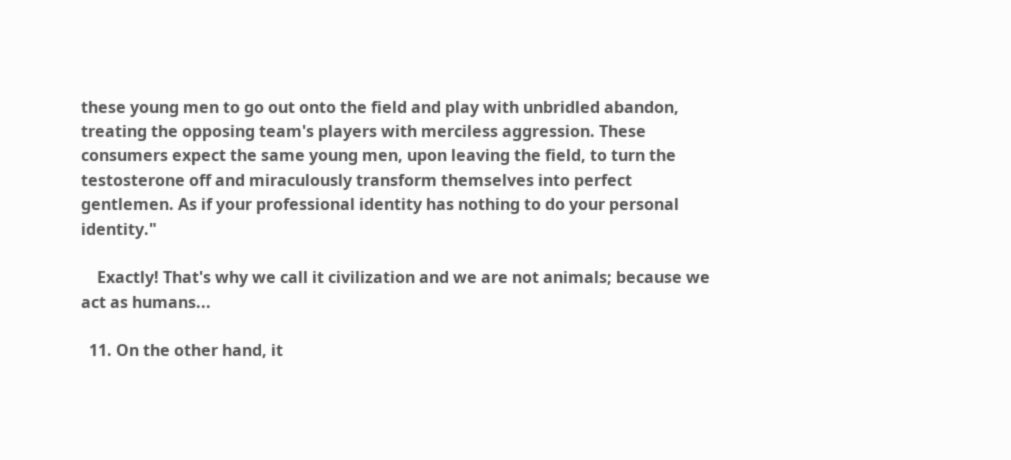these young men to go out onto the field and play with unbridled abandon, treating the opposing team's players with merciless aggression. These consumers expect the same young men, upon leaving the field, to turn the testosterone off and miraculously transform themselves into perfect gentlemen. As if your professional identity has nothing to do your personal identity."

    Exactly! That's why we call it civilization and we are not animals; because we act as humans...

  11. On the other hand, it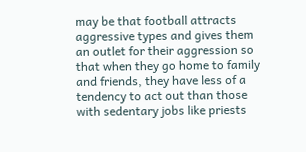may be that football attracts aggressive types and gives them an outlet for their aggression so that when they go home to family and friends, they have less of a tendency to act out than those with sedentary jobs like priests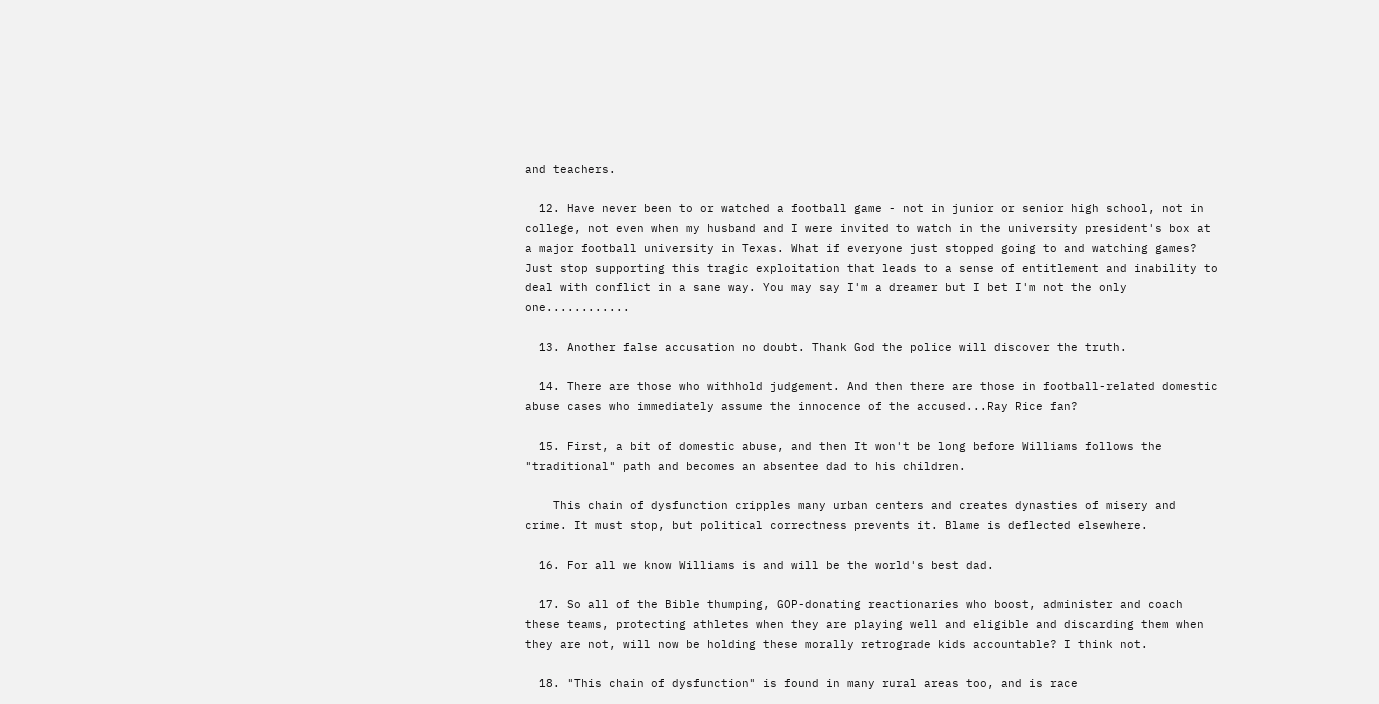and teachers.

  12. Have never been to or watched a football game - not in junior or senior high school, not in college, not even when my husband and I were invited to watch in the university president's box at a major football university in Texas. What if everyone just stopped going to and watching games? Just stop supporting this tragic exploitation that leads to a sense of entitlement and inability to deal with conflict in a sane way. You may say I'm a dreamer but I bet I'm not the only one............

  13. Another false accusation no doubt. Thank God the police will discover the truth.

  14. There are those who withhold judgement. And then there are those in football-related domestic abuse cases who immediately assume the innocence of the accused...Ray Rice fan?

  15. First, a bit of domestic abuse, and then It won't be long before Williams follows the "traditional" path and becomes an absentee dad to his children.

    This chain of dysfunction cripples many urban centers and creates dynasties of misery and crime. It must stop, but political correctness prevents it. Blame is deflected elsewhere.

  16. For all we know Williams is and will be the world's best dad.

  17. So all of the Bible thumping, GOP-donating reactionaries who boost, administer and coach these teams, protecting athletes when they are playing well and eligible and discarding them when they are not, will now be holding these morally retrograde kids accountable? I think not.

  18. "This chain of dysfunction" is found in many rural areas too, and is race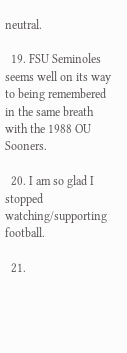neutral.

  19. FSU Seminoles seems well on its way to being remembered in the same breath with the 1988 OU Sooners.

  20. I am so glad I stopped watching/supporting football.

  21.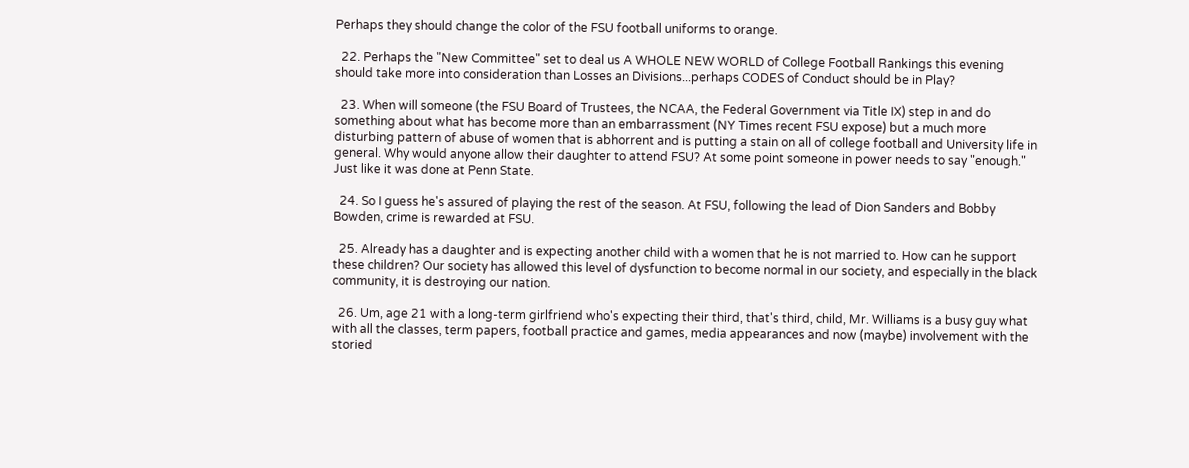Perhaps they should change the color of the FSU football uniforms to orange.

  22. Perhaps the "New Committee" set to deal us A WHOLE NEW WORLD of College Football Rankings this evening should take more into consideration than Losses an Divisions...perhaps CODES of Conduct should be in Play?

  23. When will someone (the FSU Board of Trustees, the NCAA, the Federal Government via Title IX) step in and do something about what has become more than an embarrassment (NY Times recent FSU expose) but a much more disturbing pattern of abuse of women that is abhorrent and is putting a stain on all of college football and University life in general. Why would anyone allow their daughter to attend FSU? At some point someone in power needs to say "enough." Just like it was done at Penn State.

  24. So I guess he's assured of playing the rest of the season. At FSU, following the lead of Dion Sanders and Bobby Bowden, crime is rewarded at FSU.

  25. Already has a daughter and is expecting another child with a women that he is not married to. How can he support these children? Our society has allowed this level of dysfunction to become normal in our society, and especially in the black community, it is destroying our nation.

  26. Um, age 21 with a long-term girlfriend who's expecting their third, that's third, child, Mr. Williams is a busy guy what with all the classes, term papers, football practice and games, media appearances and now (maybe) involvement with the storied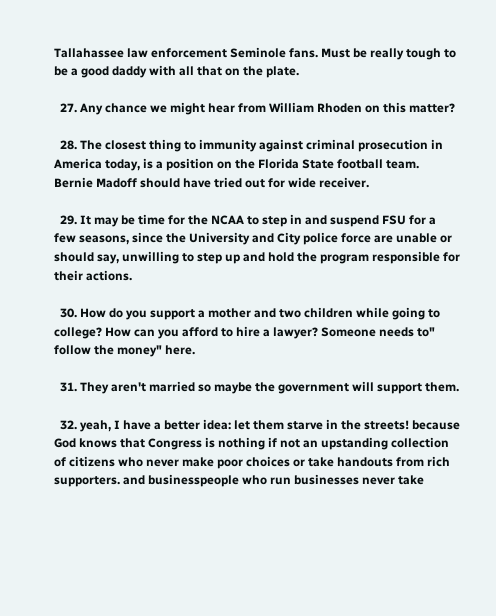Tallahassee law enforcement Seminole fans. Must be really tough to be a good daddy with all that on the plate.

  27. Any chance we might hear from William Rhoden on this matter?

  28. The closest thing to immunity against criminal prosecution in America today, is a position on the Florida State football team. Bernie Madoff should have tried out for wide receiver.

  29. It may be time for the NCAA to step in and suspend FSU for a few seasons, since the University and City police force are unable or should say, unwilling to step up and hold the program responsible for their actions.

  30. How do you support a mother and two children while going to college? How can you afford to hire a lawyer? Someone needs to" follow the money" here.

  31. They aren't married so maybe the government will support them.

  32. yeah, I have a better idea: let them starve in the streets! because God knows that Congress is nothing if not an upstanding collection of citizens who never make poor choices or take handouts from rich supporters. and businesspeople who run businesses never take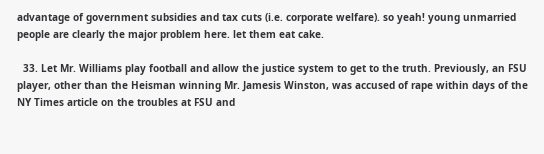advantage of government subsidies and tax cuts (i.e. corporate welfare). so yeah! young unmarried people are clearly the major problem here. let them eat cake.

  33. Let Mr. Williams play football and allow the justice system to get to the truth. Previously, an FSU player, other than the Heisman winning Mr. Jamesis Winston, was accused of rape within days of the NY Times article on the troubles at FSU and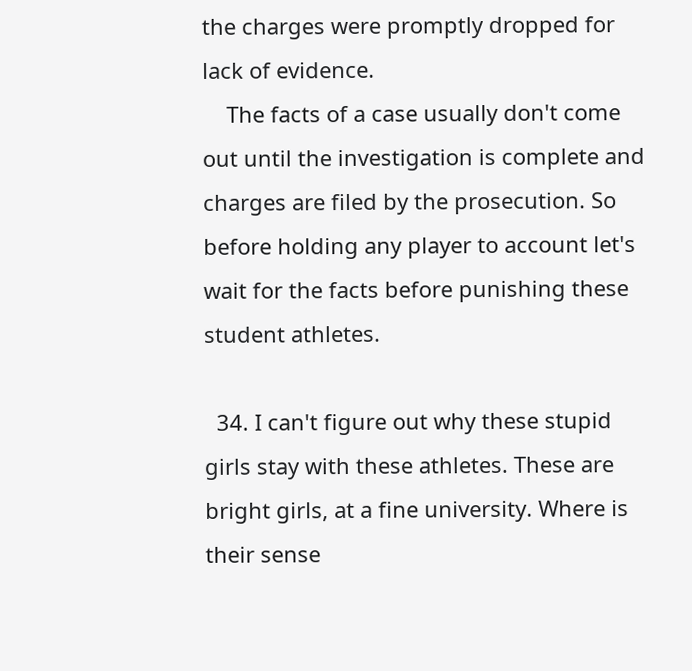the charges were promptly dropped for lack of evidence.
    The facts of a case usually don't come out until the investigation is complete and charges are filed by the prosecution. So before holding any player to account let's wait for the facts before punishing these student athletes.

  34. I can't figure out why these stupid girls stay with these athletes. These are bright girls, at a fine university. Where is their sense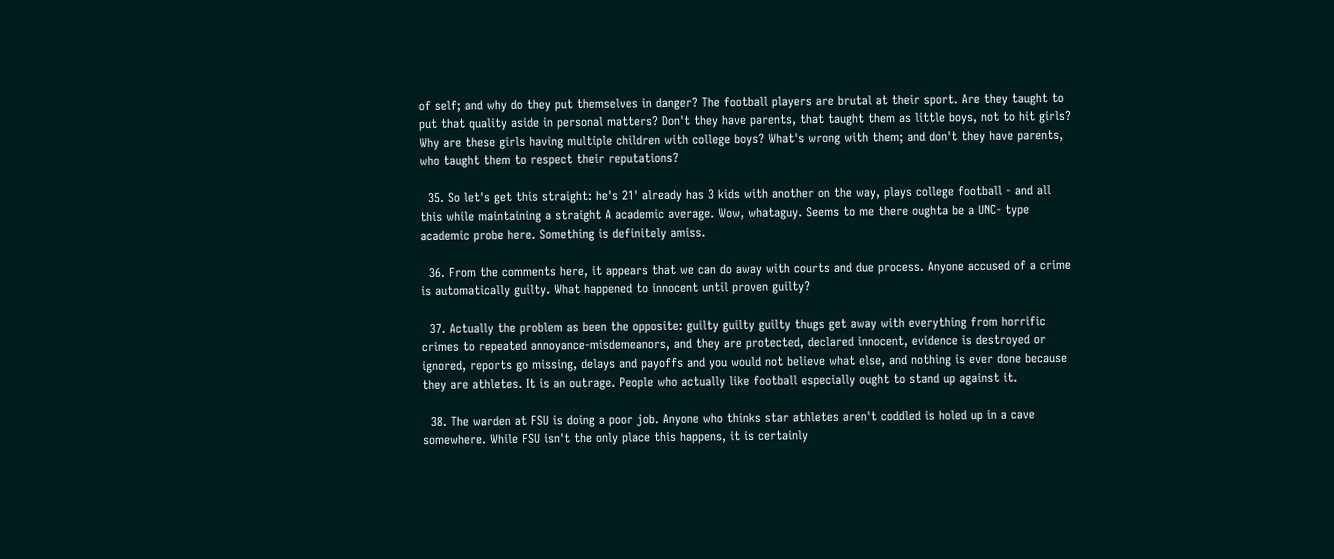of self; and why do they put themselves in danger? The football players are brutal at their sport. Are they taught to put that quality aside in personal matters? Don't they have parents, that taught them as little boys, not to hit girls? Why are these girls having multiple children with college boys? What's wrong with them; and don't they have parents, who taught them to respect their reputations?

  35. So let's get this straight: he's 21' already has 3 kids with another on the way, plays college football - and all this while maintaining a straight A academic average. Wow, whataguy. Seems to me there oughta be a UNC- type academic probe here. Something is definitely amiss.

  36. From the comments here, it appears that we can do away with courts and due process. Anyone accused of a crime is automatically guilty. What happened to innocent until proven guilty?

  37. Actually the problem as been the opposite: guilty guilty guilty thugs get away with everything from horrific crimes to repeated annoyance-misdemeanors, and they are protected, declared innocent, evidence is destroyed or ignored, reports go missing, delays and payoffs and you would not believe what else, and nothing is ever done because they are athletes. It is an outrage. People who actually like football especially ought to stand up against it.

  38. The warden at FSU is doing a poor job. Anyone who thinks star athletes aren't coddled is holed up in a cave somewhere. While FSU isn't the only place this happens, it is certainly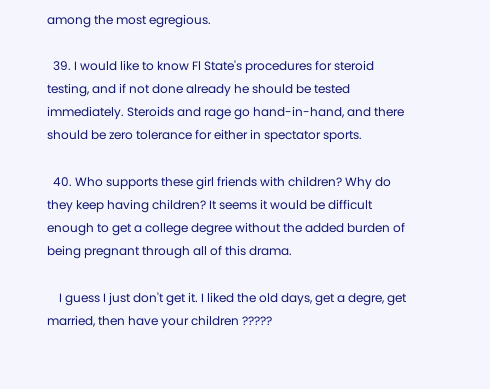among the most egregious.

  39. I would like to know Fl State's procedures for steroid testing, and if not done already he should be tested immediately. Steroids and rage go hand-in-hand, and there should be zero tolerance for either in spectator sports.

  40. Who supports these girl friends with children? Why do they keep having children? It seems it would be difficult enough to get a college degree without the added burden of being pregnant through all of this drama.

    I guess I just don't get it. I liked the old days, get a degre, get married, then have your children ?????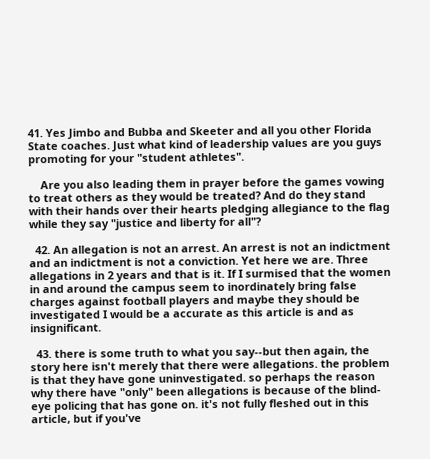41. Yes Jimbo and Bubba and Skeeter and all you other Florida State coaches. Just what kind of leadership values are you guys promoting for your "student athletes".

    Are you also leading them in prayer before the games vowing to treat others as they would be treated? And do they stand with their hands over their hearts pledging allegiance to the flag while they say "justice and liberty for all"?

  42. An allegation is not an arrest. An arrest is not an indictment and an indictment is not a conviction. Yet here we are. Three allegations in 2 years and that is it. If I surmised that the women in and around the campus seem to inordinately bring false charges against football players and maybe they should be investigated I would be a accurate as this article is and as insignificant.

  43. there is some truth to what you say--but then again, the story here isn't merely that there were allegations. the problem is that they have gone uninvestigated. so perhaps the reason why there have "only" been allegations is because of the blind-eye policing that has gone on. it's not fully fleshed out in this article, but if you've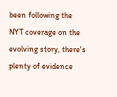been following the NYT coverage on the evolving story, there's plenty of evidence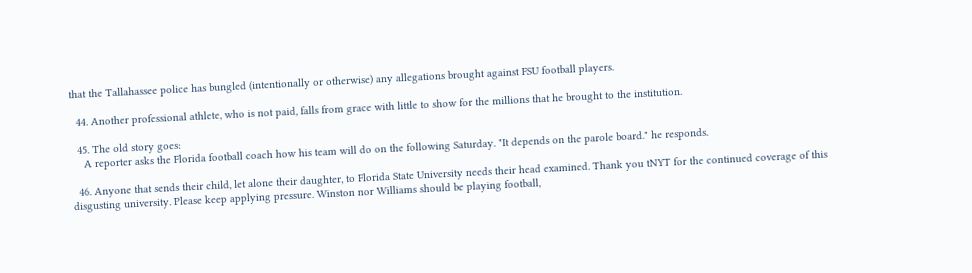that the Tallahassee police has bungled (intentionally or otherwise) any allegations brought against FSU football players.

  44. Another professional athlete, who is not paid, falls from grace with little to show for the millions that he brought to the institution.

  45. The old story goes:
    A reporter asks the Florida football coach how his team will do on the following Saturday. "It depends on the parole board." he responds.

  46. Anyone that sends their child, let alone their daughter, to Florida State University needs their head examined. Thank you tNYT for the continued coverage of this disgusting university. Please keep applying pressure. Winston nor Williams should be playing football,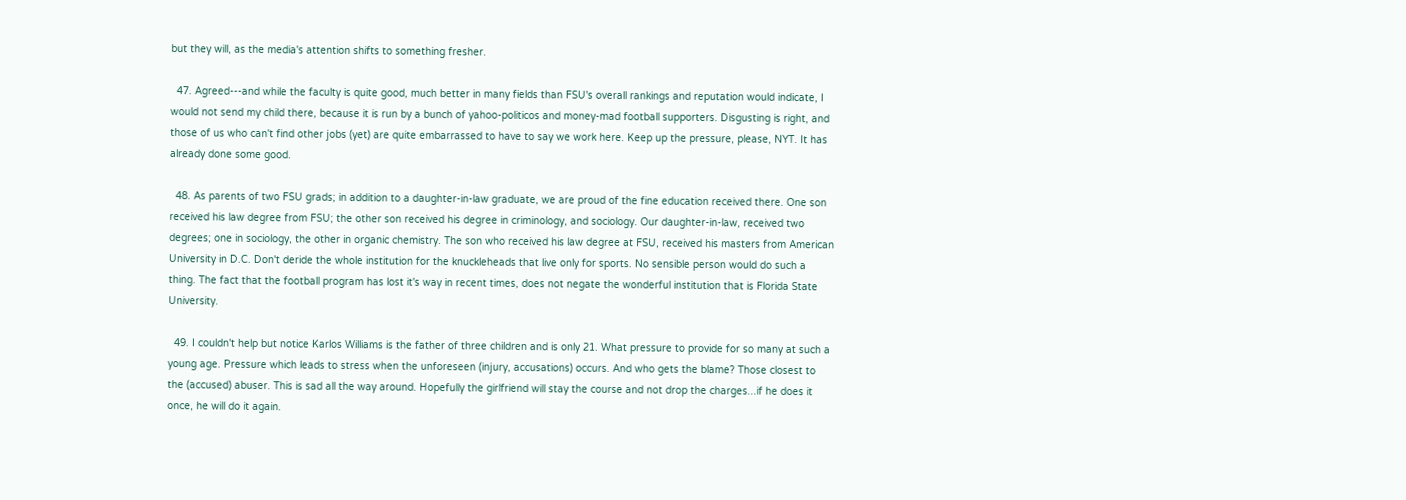but they will, as the media's attention shifts to something fresher.

  47. Agreed---and while the faculty is quite good, much better in many fields than FSU's overall rankings and reputation would indicate, I would not send my child there, because it is run by a bunch of yahoo-politicos and money-mad football supporters. Disgusting is right, and those of us who can't find other jobs (yet) are quite embarrassed to have to say we work here. Keep up the pressure, please, NYT. It has already done some good.

  48. As parents of two FSU grads; in addition to a daughter-in-law graduate, we are proud of the fine education received there. One son received his law degree from FSU; the other son received his degree in criminology, and sociology. Our daughter-in-law, received two degrees; one in sociology, the other in organic chemistry. The son who received his law degree at FSU, received his masters from American University in D.C. Don't deride the whole institution for the knuckleheads that live only for sports. No sensible person would do such a thing. The fact that the football program has lost it's way in recent times, does not negate the wonderful institution that is Florida State University.

  49. I couldn't help but notice Karlos Williams is the father of three children and is only 21. What pressure to provide for so many at such a young age. Pressure which leads to stress when the unforeseen (injury, accusations) occurs. And who gets the blame? Those closest to the (accused) abuser. This is sad all the way around. Hopefully the girlfriend will stay the course and not drop the charges...if he does it once, he will do it again.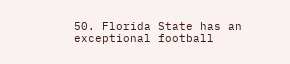50. Florida State has an exceptional football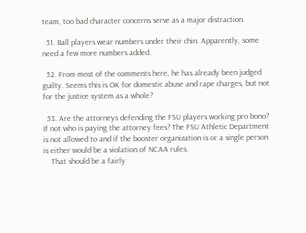team, too bad character concerns serve as a major distraction.

  51. Ball players wear numbers under their chin. Apparently, some need a few more numbers added.

  52. From most of the comments here, he has already been judged guilty. Seems this is OK for domestic abuse and rape charges, but not for the justice system as a whole?

  53. Are the attorneys defending the FSU players working pro bono? If not who is paying the attorney fees? The FSU Athletic Department is not allowed to and if the booster organization is or a single person is either would be a violation of NCAA rules.
    That should be a fairly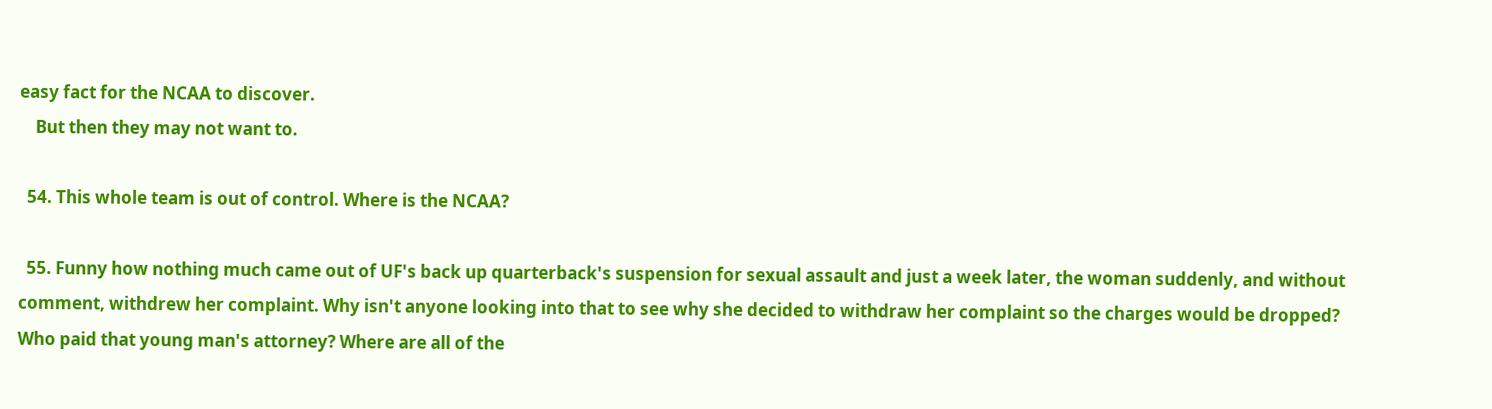easy fact for the NCAA to discover.
    But then they may not want to.

  54. This whole team is out of control. Where is the NCAA?

  55. Funny how nothing much came out of UF's back up quarterback's suspension for sexual assault and just a week later, the woman suddenly, and without comment, withdrew her complaint. Why isn't anyone looking into that to see why she decided to withdraw her complaint so the charges would be dropped? Who paid that young man's attorney? Where are all of the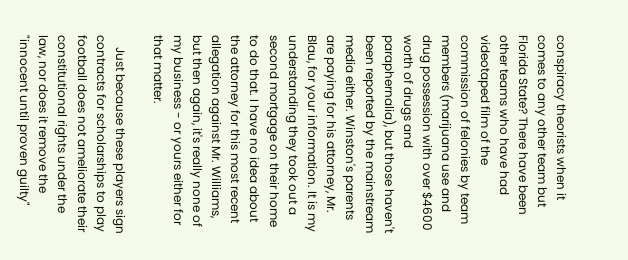conspiracy theorists when it comes to any other team but Florida State? There have been other teams who have had videotaped film of the commission of felonies by team members (marijuana use and drug possession with over $4600 worth of drugs and paraphernalia), but those haven't been reported by the mainstream media either. Winston's parents are paying for his attorney, Mr. Blau, for your information. It is my understanding they took out a second mortgage on their home to do that. I have no idea about the attorney for this most recent allegation against Mr. Williams, but then again, it's really none of my business - or yours either for that matter.

    Just because these players sign contracts for scholarships to play football does not ameliorate their constitutional rights under the law, nor does it remove the "innocent until proven guilty"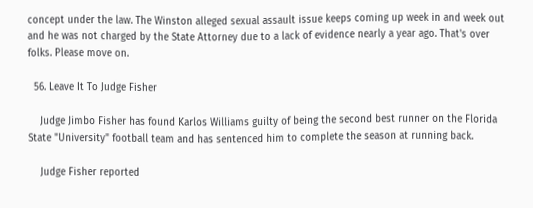concept under the law. The Winston alleged sexual assault issue keeps coming up week in and week out and he was not charged by the State Attorney due to a lack of evidence nearly a year ago. That's over folks. Please move on.

  56. Leave It To Judge Fisher

    Judge Jimbo Fisher has found Karlos Williams guilty of being the second best runner on the Florida State "University" football team and has sentenced him to complete the season at running back.

    Judge Fisher reported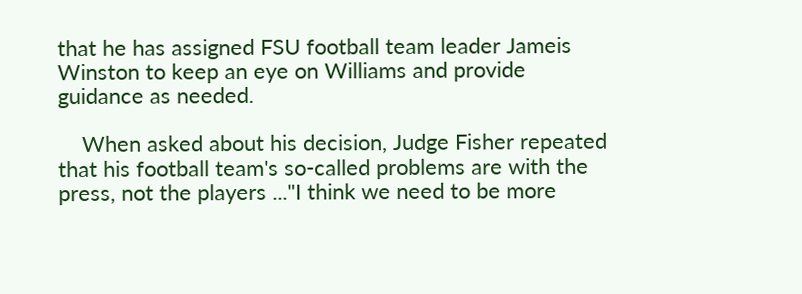that he has assigned FSU football team leader Jameis Winston to keep an eye on Williams and provide guidance as needed.

    When asked about his decision, Judge Fisher repeated that his football team's so-called problems are with the press, not the players ..."I think we need to be more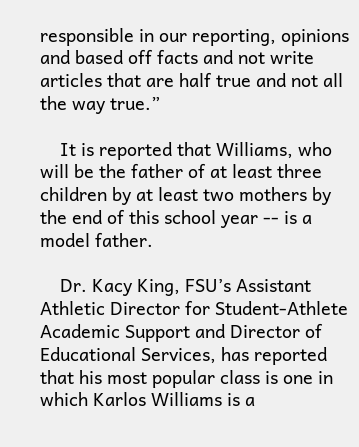responsible in our reporting, opinions and based off facts and not write articles that are half true and not all the way true.”

    It is reported that Williams, who will be the father of at least three children by at least two mothers by the end of this school year -- is a model father.

    Dr. Kacy King, FSU’s Assistant Athletic Director for Student-Athlete Academic Support and Director of Educational Services, has reported that his most popular class is one in which Karlos Williams is a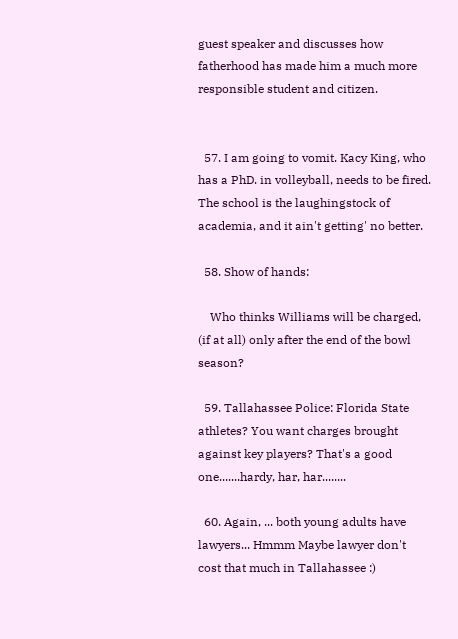guest speaker and discusses how fatherhood has made him a much more responsible student and citizen.


  57. I am going to vomit. Kacy King, who has a PhD. in volleyball, needs to be fired. The school is the laughingstock of academia, and it ain't getting' no better.

  58. Show of hands:

    Who thinks Williams will be charged, (if at all) only after the end of the bowl season?

  59. Tallahassee Police: Florida State athletes? You want charges brought against key players? That's a good one.......hardy, har, har........

  60. Again, ... both young adults have lawyers... Hmmm Maybe lawyer don't cost that much in Tallahassee :)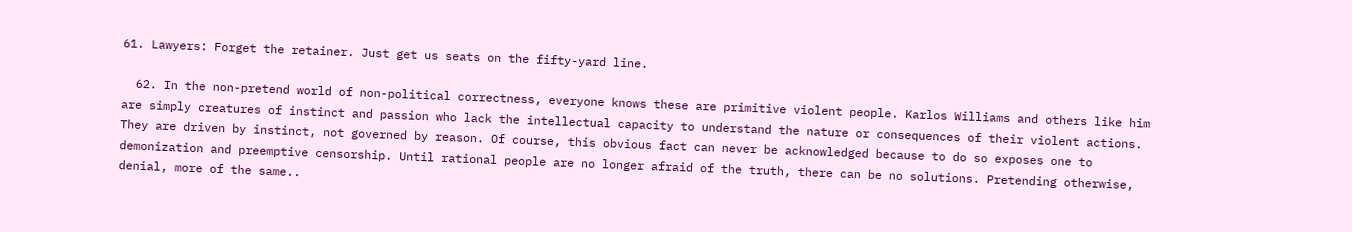61. Lawyers: Forget the retainer. Just get us seats on the fifty-yard line.

  62. In the non-pretend world of non-political correctness, everyone knows these are primitive violent people. Karlos Williams and others like him are simply creatures of instinct and passion who lack the intellectual capacity to understand the nature or consequences of their violent actions. They are driven by instinct, not governed by reason. Of course, this obvious fact can never be acknowledged because to do so exposes one to demonization and preemptive censorship. Until rational people are no longer afraid of the truth, there can be no solutions. Pretending otherwise, denial, more of the same..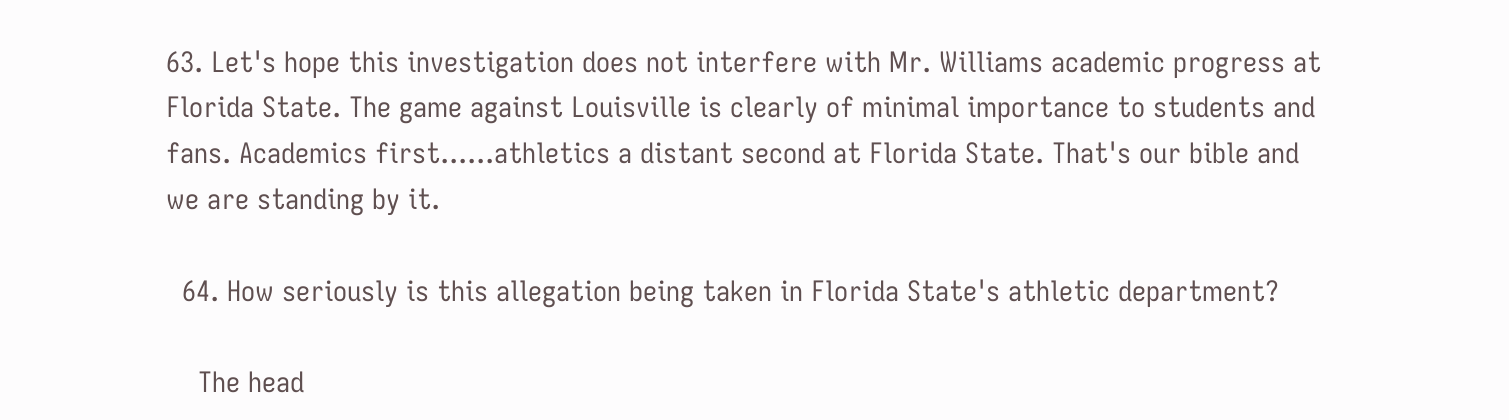63. Let's hope this investigation does not interfere with Mr. Williams academic progress at Florida State. The game against Louisville is clearly of minimal importance to students and fans. Academics first......athletics a distant second at Florida State. That's our bible and we are standing by it.

  64. How seriously is this allegation being taken in Florida State's athletic department?

    The head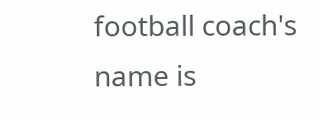football coach's name is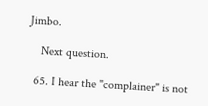Jimbo.

    Next question.

  65. I hear the "complainer" is not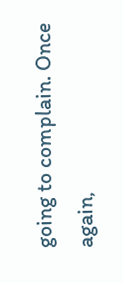going to complain. Once again,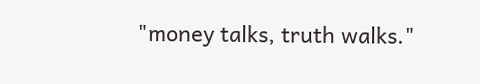"money talks, truth walks."